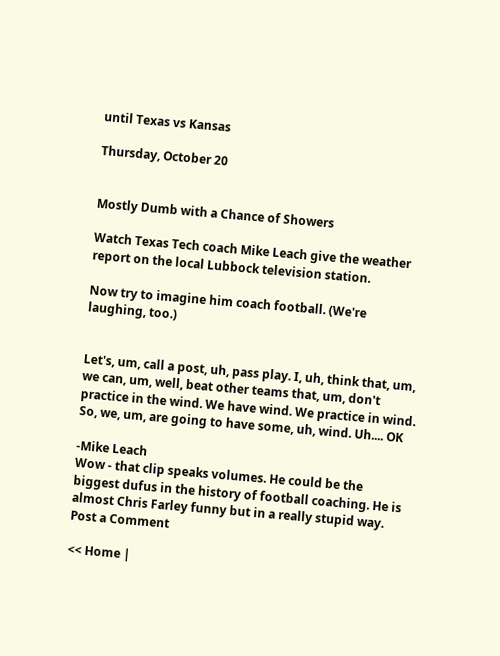until Texas vs Kansas

Thursday, October 20


Mostly Dumb with a Chance of Showers

Watch Texas Tech coach Mike Leach give the weather report on the local Lubbock television station.

Now try to imagine him coach football. (We're laughing, too.)


Let's, um, call a post, uh, pass play. I, uh, think that, um, we can, um, well, beat other teams that, um, don't practice in the wind. We have wind. We practice in wind. So, we, um, are going to have some, uh, wind. Uh.... OK

-Mike Leach
Wow - that clip speaks volumes. He could be the biggest dufus in the history of football coaching. He is almost Chris Farley funny but in a really stupid way.
Post a Comment

<< Home |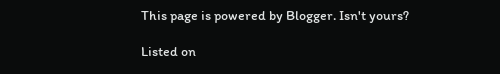This page is powered by Blogger. Isn't yours?

Listed on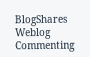BlogShares Weblog Commenting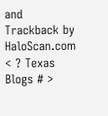and Trackback by HaloScan.com < ? Texas Blogs # >